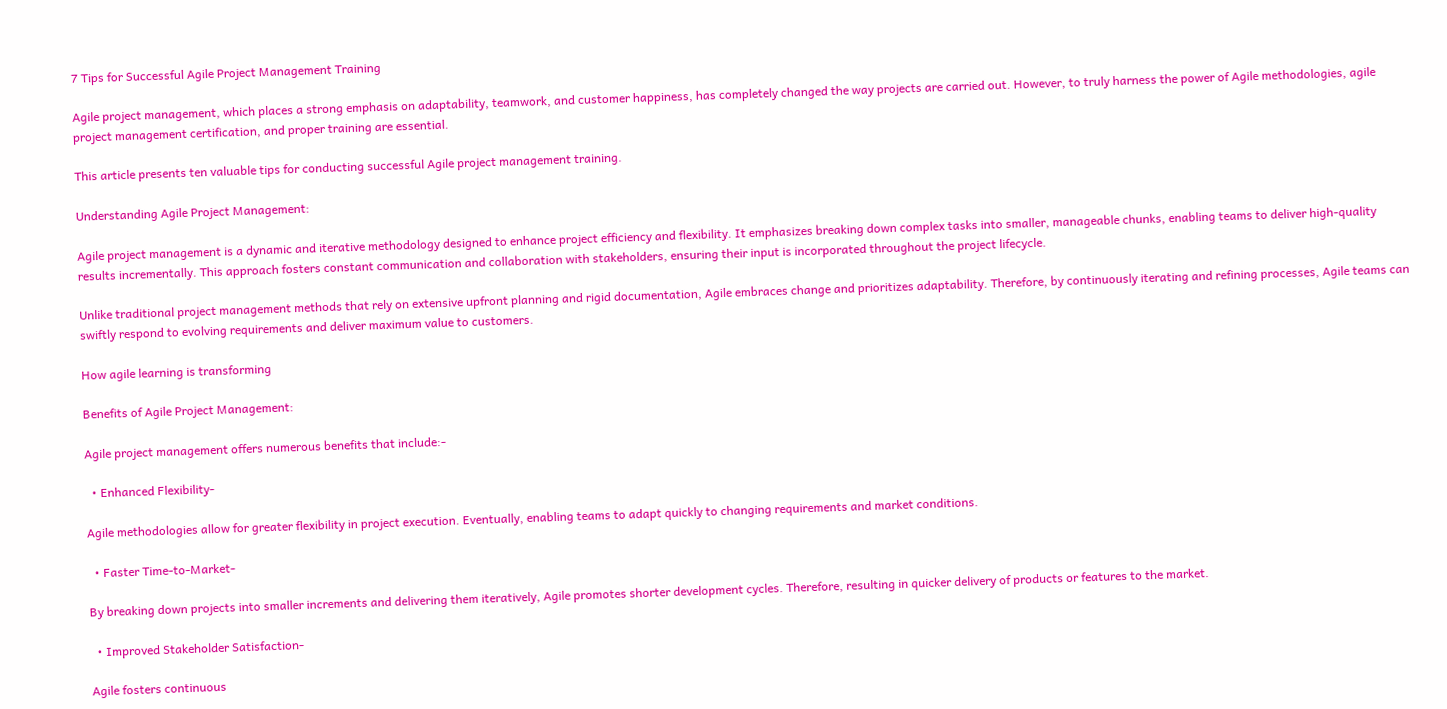7 Tips for Successful Agile Project Management Training

Agile project management, which places a strong emphasis on adaptability, teamwork, and customer happiness, has completely changed the way projects are carried out. However, to truly harness the power of Agile methodologies, agile project management certification, and proper training are essential.

This article presents ten valuable tips for conducting successful Agile project management training.

Understanding Agile Project Management:

Agile project management is a dynamic and iterative methodology designed to enhance project efficiency and flexibility. It emphasizes breaking down complex tasks into smaller, manageable chunks, enabling teams to deliver high-quality results incrementally. This approach fosters constant communication and collaboration with stakeholders, ensuring their input is incorporated throughout the project lifecycle.

Unlike traditional project management methods that rely on extensive upfront planning and rigid documentation, Agile embraces change and prioritizes adaptability. Therefore, by continuously iterating and refining processes, Agile teams can swiftly respond to evolving requirements and deliver maximum value to customers.

How agile learning is transforming

Benefits of Agile Project Management:

Agile project management offers numerous benefits that include:-

  • Enhanced Flexibility-

Agile methodologies allow for greater flexibility in project execution. Eventually, enabling teams to adapt quickly to changing requirements and market conditions.

  • Faster Time-to-Market-

By breaking down projects into smaller increments and delivering them iteratively, Agile promotes shorter development cycles. Therefore, resulting in quicker delivery of products or features to the market.

  • Improved Stakeholder Satisfaction-

Agile fosters continuous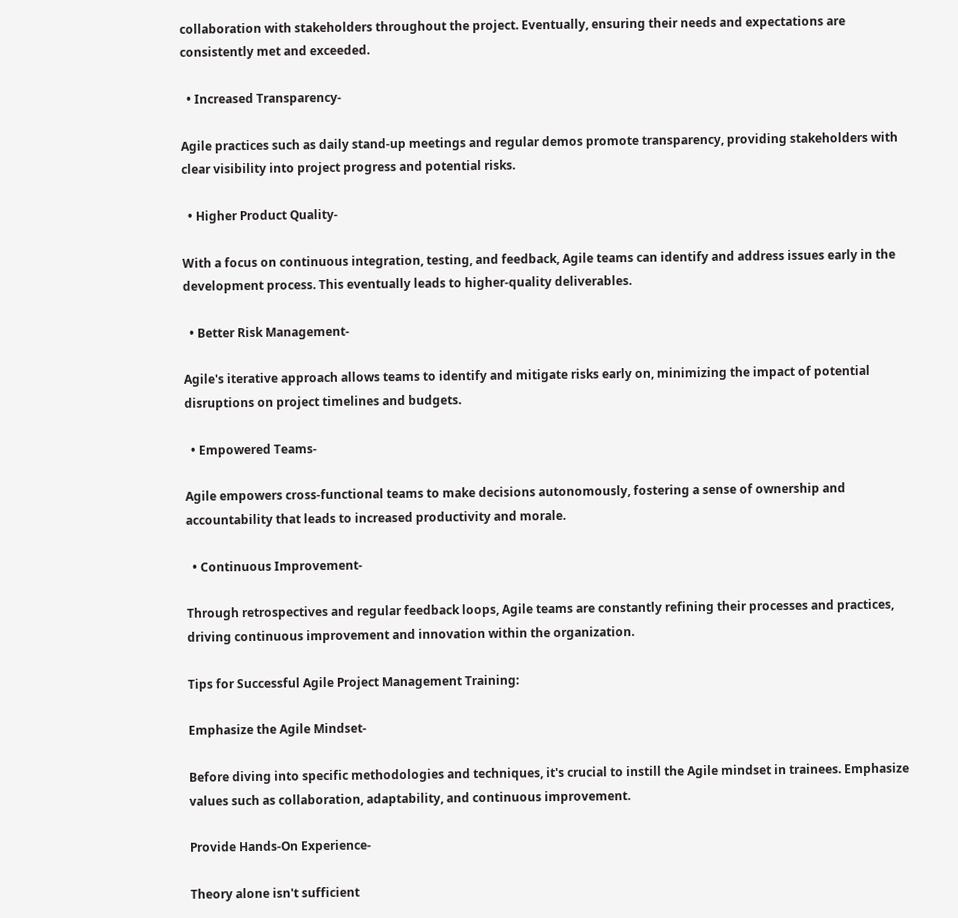collaboration with stakeholders throughout the project. Eventually, ensuring their needs and expectations are consistently met and exceeded.

  • Increased Transparency-

Agile practices such as daily stand-up meetings and regular demos promote transparency, providing stakeholders with clear visibility into project progress and potential risks.

  • Higher Product Quality-

With a focus on continuous integration, testing, and feedback, Agile teams can identify and address issues early in the development process. This eventually leads to higher-quality deliverables.

  • Better Risk Management-

Agile's iterative approach allows teams to identify and mitigate risks early on, minimizing the impact of potential disruptions on project timelines and budgets.

  • Empowered Teams-

Agile empowers cross-functional teams to make decisions autonomously, fostering a sense of ownership and accountability that leads to increased productivity and morale.

  • Continuous Improvement-

Through retrospectives and regular feedback loops, Agile teams are constantly refining their processes and practices, driving continuous improvement and innovation within the organization.

Tips for Successful Agile Project Management Training:

Emphasize the Agile Mindset-

Before diving into specific methodologies and techniques, it's crucial to instill the Agile mindset in trainees. Emphasize values such as collaboration, adaptability, and continuous improvement.

Provide Hands-On Experience-

Theory alone isn't sufficient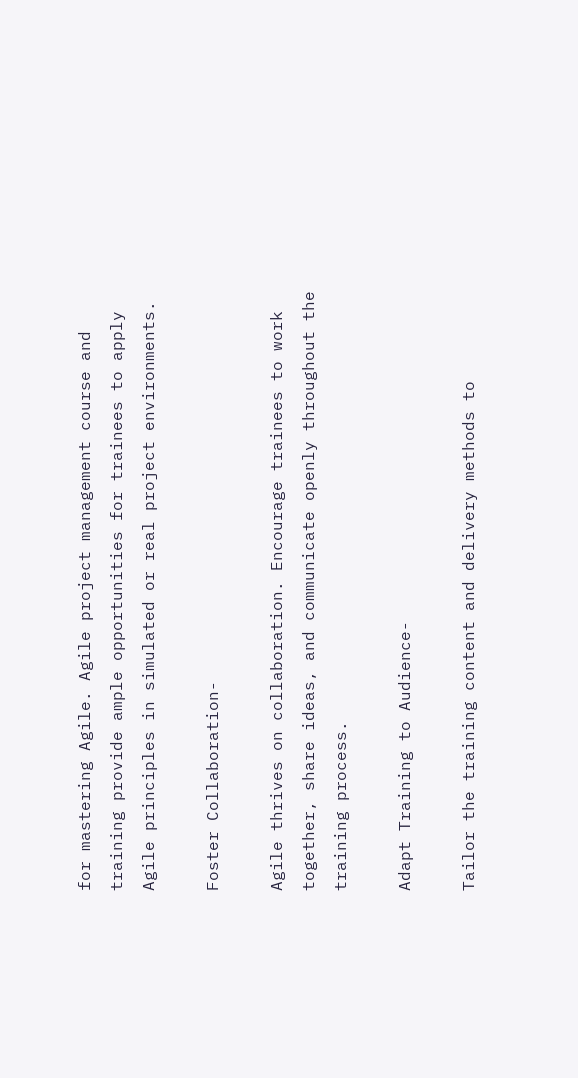for mastering Agile. Agile project management course and training provide ample opportunities for trainees to apply Agile principles in simulated or real project environments.

Foster Collaboration-

Agile thrives on collaboration. Encourage trainees to work together, share ideas, and communicate openly throughout the training process.

Adapt Training to Audience-

Tailor the training content and delivery methods to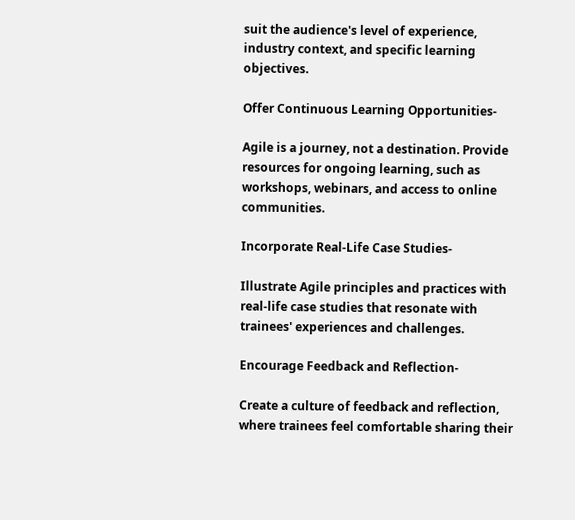suit the audience's level of experience, industry context, and specific learning objectives.

Offer Continuous Learning Opportunities-

Agile is a journey, not a destination. Provide resources for ongoing learning, such as workshops, webinars, and access to online communities.

Incorporate Real-Life Case Studies-

Illustrate Agile principles and practices with real-life case studies that resonate with trainees' experiences and challenges.

Encourage Feedback and Reflection-

Create a culture of feedback and reflection, where trainees feel comfortable sharing their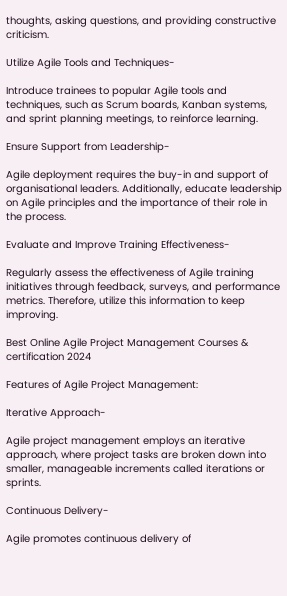thoughts, asking questions, and providing constructive criticism.

Utilize Agile Tools and Techniques-

Introduce trainees to popular Agile tools and techniques, such as Scrum boards, Kanban systems, and sprint planning meetings, to reinforce learning.

Ensure Support from Leadership-

Agile deployment requires the buy-in and support of organisational leaders. Additionally, educate leadership on Agile principles and the importance of their role in the process.

Evaluate and Improve Training Effectiveness-

Regularly assess the effectiveness of Agile training initiatives through feedback, surveys, and performance metrics. Therefore, utilize this information to keep improving.

Best Online Agile Project Management Courses & certification 2024

Features of Agile Project Management:

Iterative Approach-

Agile project management employs an iterative approach, where project tasks are broken down into smaller, manageable increments called iterations or sprints.

Continuous Delivery-

Agile promotes continuous delivery of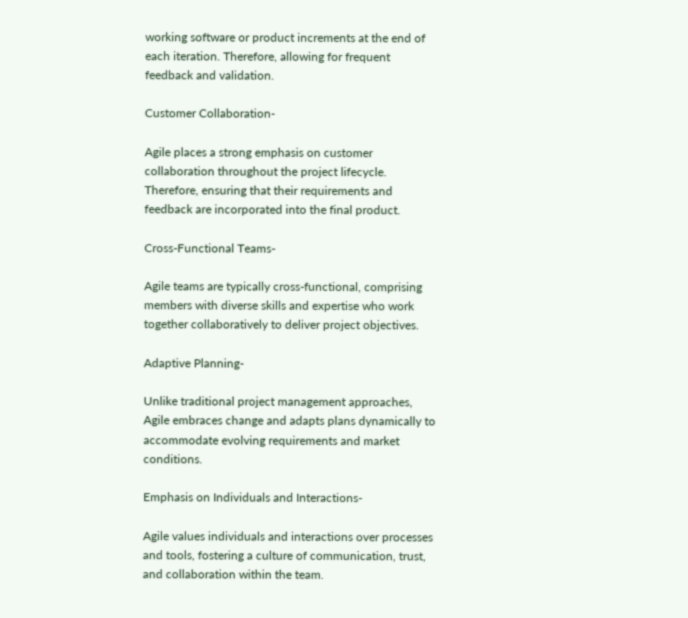working software or product increments at the end of each iteration. Therefore, allowing for frequent feedback and validation.

Customer Collaboration-

Agile places a strong emphasis on customer collaboration throughout the project lifecycle. Therefore, ensuring that their requirements and feedback are incorporated into the final product.

Cross-Functional Teams-

Agile teams are typically cross-functional, comprising members with diverse skills and expertise who work together collaboratively to deliver project objectives.

Adaptive Planning-

Unlike traditional project management approaches, Agile embraces change and adapts plans dynamically to accommodate evolving requirements and market conditions.

Emphasis on Individuals and Interactions-

Agile values individuals and interactions over processes and tools, fostering a culture of communication, trust, and collaboration within the team.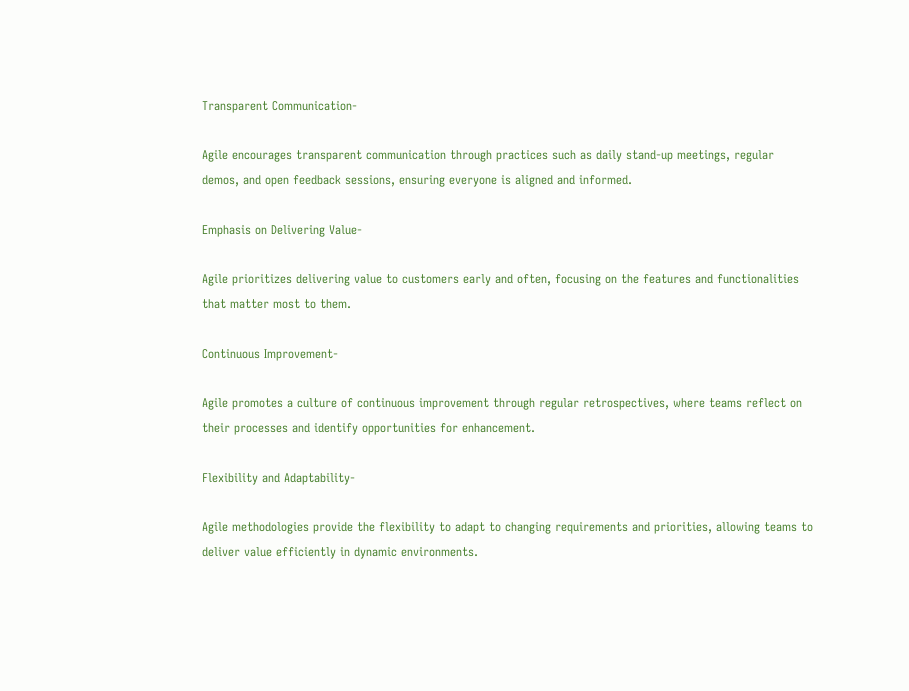Transparent Communication-

Agile encourages transparent communication through practices such as daily stand-up meetings, regular demos, and open feedback sessions, ensuring everyone is aligned and informed.

Emphasis on Delivering Value-

Agile prioritizes delivering value to customers early and often, focusing on the features and functionalities that matter most to them.

Continuous Improvement-

Agile promotes a culture of continuous improvement through regular retrospectives, where teams reflect on their processes and identify opportunities for enhancement.

Flexibility and Adaptability-

Agile methodologies provide the flexibility to adapt to changing requirements and priorities, allowing teams to deliver value efficiently in dynamic environments.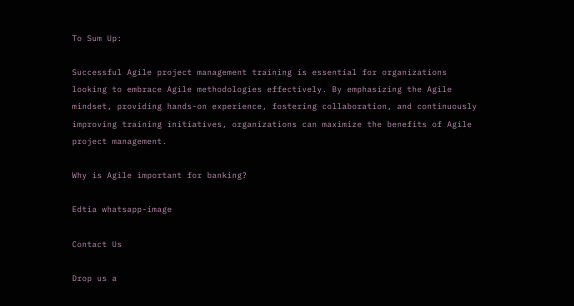To Sum Up:

Successful Agile project management training is essential for organizations looking to embrace Agile methodologies effectively. By emphasizing the Agile mindset, providing hands-on experience, fostering collaboration, and continuously improving training initiatives, organizations can maximize the benefits of Agile project management.

Why is Agile important for banking?

Edtia whatsapp-image

Contact Us

Drop us a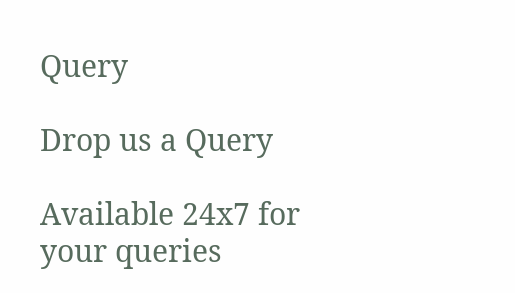Query

Drop us a Query

Available 24x7 for your queries